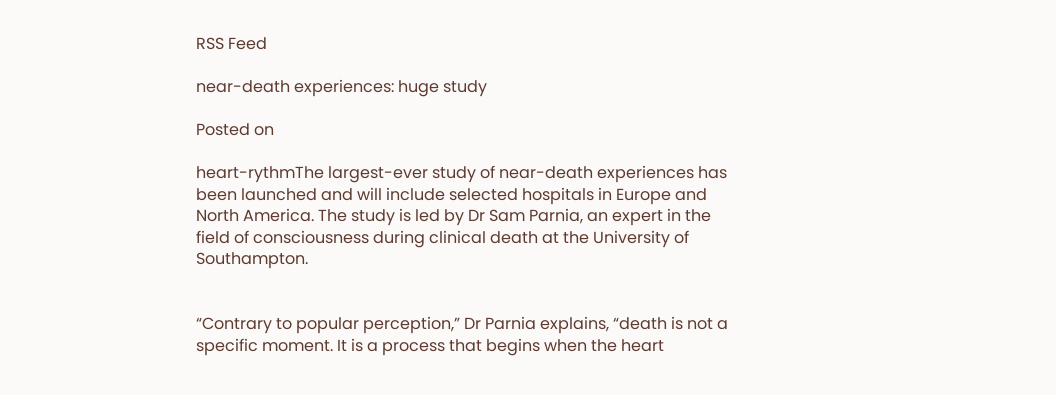RSS Feed

near-death experiences: huge study

Posted on

heart-rythmThe largest-ever study of near-death experiences has been launched and will include selected hospitals in Europe and North America. The study is led by Dr Sam Parnia, an expert in the field of consciousness during clinical death at the University of Southampton.


“Contrary to popular perception,” Dr Parnia explains, “death is not a specific moment. It is a process that begins when the heart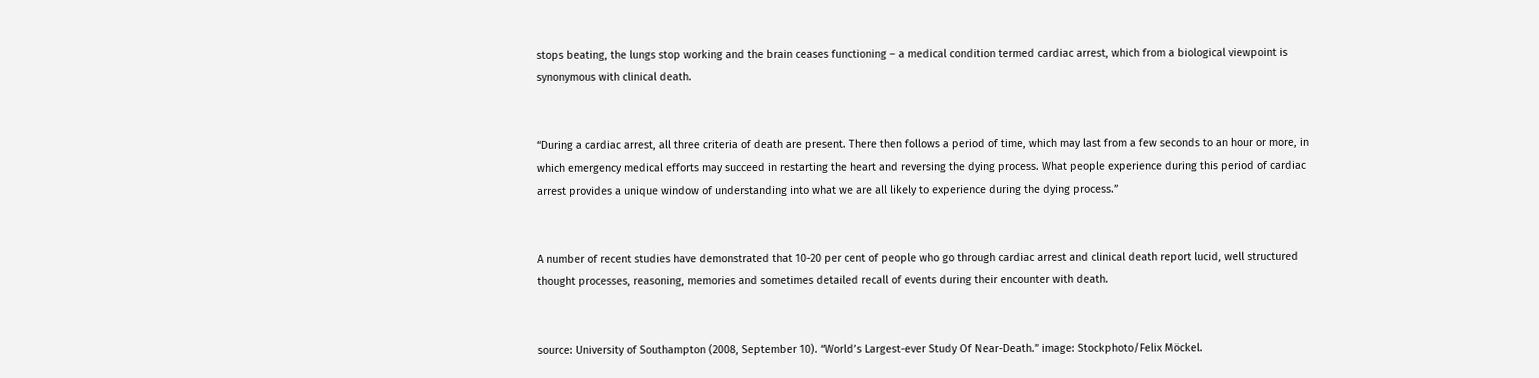stops beating, the lungs stop working and the brain ceases functioning – a medical condition termed cardiac arrest, which from a biological viewpoint is synonymous with clinical death.


“During a cardiac arrest, all three criteria of death are present. There then follows a period of time, which may last from a few seconds to an hour or more, in which emergency medical efforts may succeed in restarting the heart and reversing the dying process. What people experience during this period of cardiac arrest provides a unique window of understanding into what we are all likely to experience during the dying process.”


A number of recent studies have demonstrated that 10-20 per cent of people who go through cardiac arrest and clinical death report lucid, well structured thought processes, reasoning, memories and sometimes detailed recall of events during their encounter with death.


source: University of Southampton (2008, September 10). “World’s Largest-ever Study Of Near-Death.” image: Stockphoto/Felix Möckel.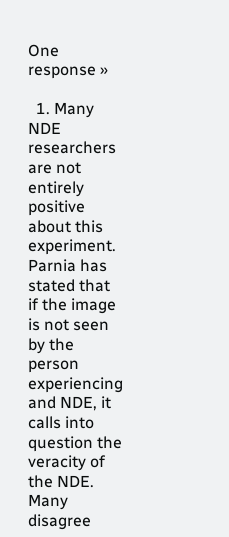One response »

  1. Many NDE researchers are not entirely positive about this experiment. Parnia has stated that if the image is not seen by the person experiencing and NDE, it calls into question the veracity of the NDE. Many disagree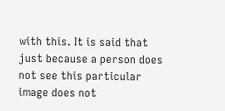with this. It is said that just because a person does not see this particular image does not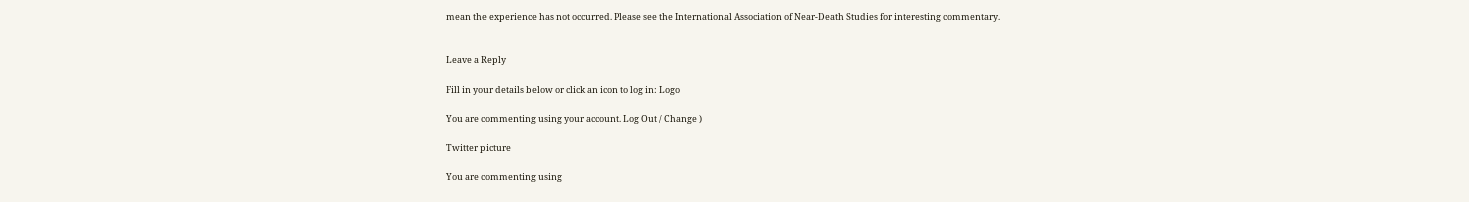mean the experience has not occurred. Please see the International Association of Near-Death Studies for interesting commentary.


Leave a Reply

Fill in your details below or click an icon to log in: Logo

You are commenting using your account. Log Out / Change )

Twitter picture

You are commenting using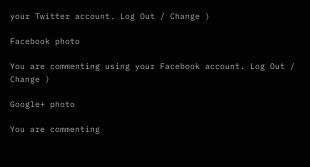your Twitter account. Log Out / Change )

Facebook photo

You are commenting using your Facebook account. Log Out / Change )

Google+ photo

You are commenting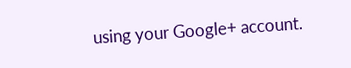using your Google+ account.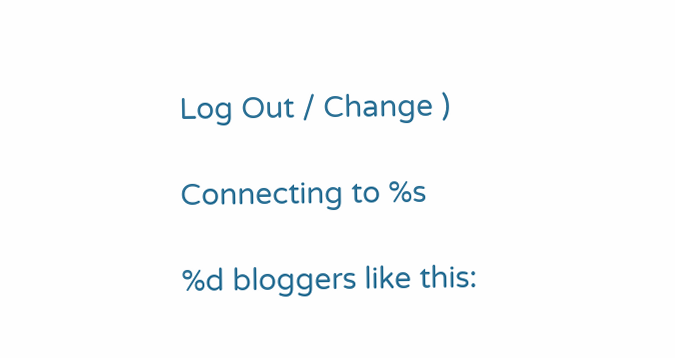Log Out / Change )

Connecting to %s

%d bloggers like this: